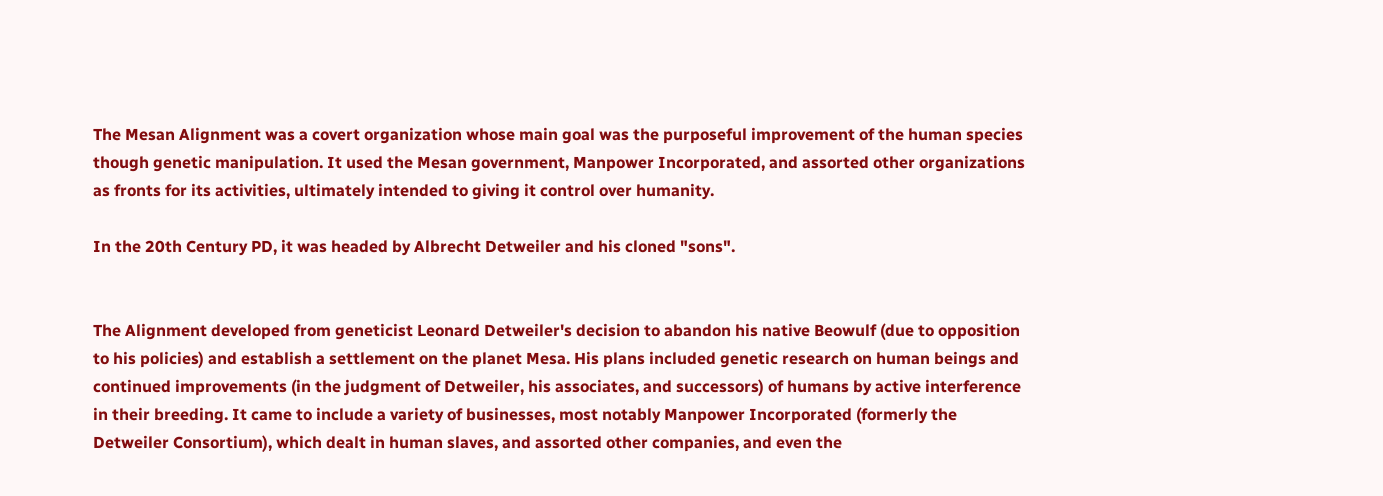The Mesan Alignment was a covert organization whose main goal was the purposeful improvement of the human species though genetic manipulation. It used the Mesan government, Manpower Incorporated, and assorted other organizations as fronts for its activities, ultimately intended to giving it control over humanity.

In the 20th Century PD, it was headed by Albrecht Detweiler and his cloned "sons".


The Alignment developed from geneticist Leonard Detweiler's decision to abandon his native Beowulf (due to opposition to his policies) and establish a settlement on the planet Mesa. His plans included genetic research on human beings and continued improvements (in the judgment of Detweiler, his associates, and successors) of humans by active interference in their breeding. It came to include a variety of businesses, most notably Manpower Incorporated (formerly the Detweiler Consortium), which dealt in human slaves, and assorted other companies, and even the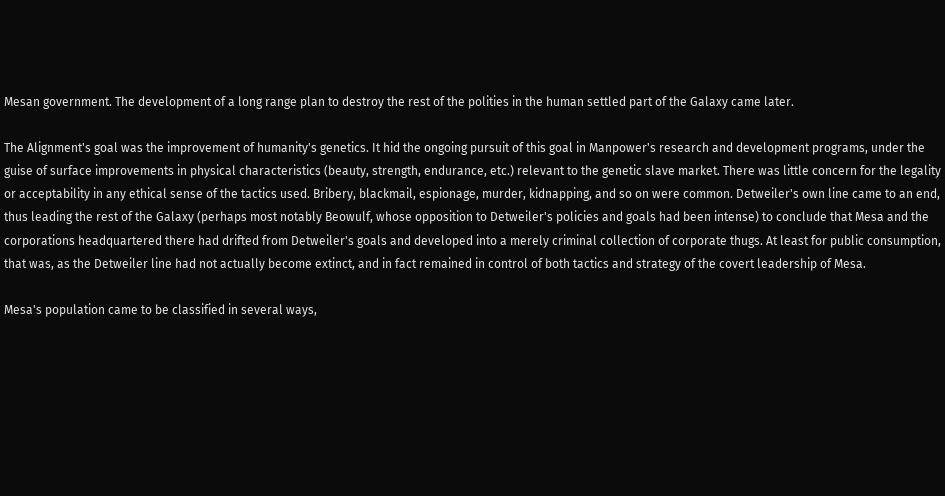Mesan government. The development of a long range plan to destroy the rest of the polities in the human settled part of the Galaxy came later.

The Alignment's goal was the improvement of humanity's genetics. It hid the ongoing pursuit of this goal in Manpower's research and development programs, under the guise of surface improvements in physical characteristics (beauty, strength, endurance, etc.) relevant to the genetic slave market. There was little concern for the legality or acceptability in any ethical sense of the tactics used. Bribery, blackmail, espionage, murder, kidnapping, and so on were common. Detweiler's own line came to an end, thus leading the rest of the Galaxy (perhaps most notably Beowulf, whose opposition to Detweiler's policies and goals had been intense) to conclude that Mesa and the corporations headquartered there had drifted from Detweiler's goals and developed into a merely criminal collection of corporate thugs. At least for public consumption, that was, as the Detweiler line had not actually become extinct, and in fact remained in control of both tactics and strategy of the covert leadership of Mesa.

Mesa's population came to be classified in several ways,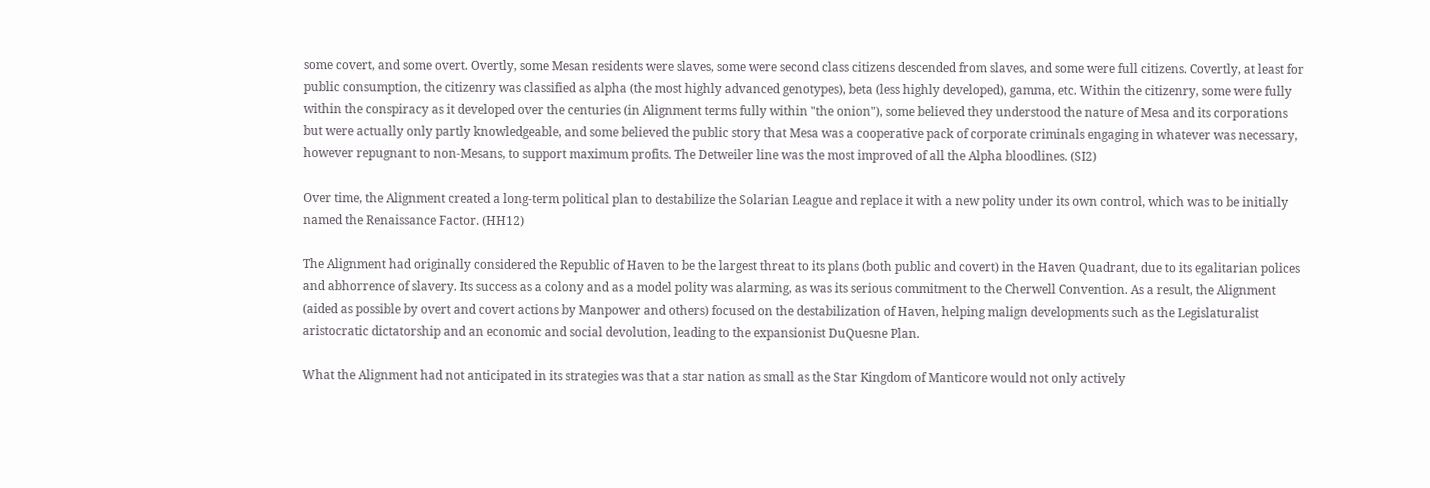some covert, and some overt. Overtly, some Mesan residents were slaves, some were second class citizens descended from slaves, and some were full citizens. Covertly, at least for public consumption, the citizenry was classified as alpha (the most highly advanced genotypes), beta (less highly developed), gamma, etc. Within the citizenry, some were fully within the conspiracy as it developed over the centuries (in Alignment terms fully within "the onion"), some believed they understood the nature of Mesa and its corporations but were actually only partly knowledgeable, and some believed the public story that Mesa was a cooperative pack of corporate criminals engaging in whatever was necessary, however repugnant to non-Mesans, to support maximum profits. The Detweiler line was the most improved of all the Alpha bloodlines. (SI2)

Over time, the Alignment created a long-term political plan to destabilize the Solarian League and replace it with a new polity under its own control, which was to be initially named the Renaissance Factor. (HH12)

The Alignment had originally considered the Republic of Haven to be the largest threat to its plans (both public and covert) in the Haven Quadrant, due to its egalitarian polices and abhorrence of slavery. Its success as a colony and as a model polity was alarming, as was its serious commitment to the Cherwell Convention. As a result, the Alignment (aided as possible by overt and covert actions by Manpower and others) focused on the destabilization of Haven, helping malign developments such as the Legislaturalist aristocratic dictatorship and an economic and social devolution, leading to the expansionist DuQuesne Plan.

What the Alignment had not anticipated in its strategies was that a star nation as small as the Star Kingdom of Manticore would not only actively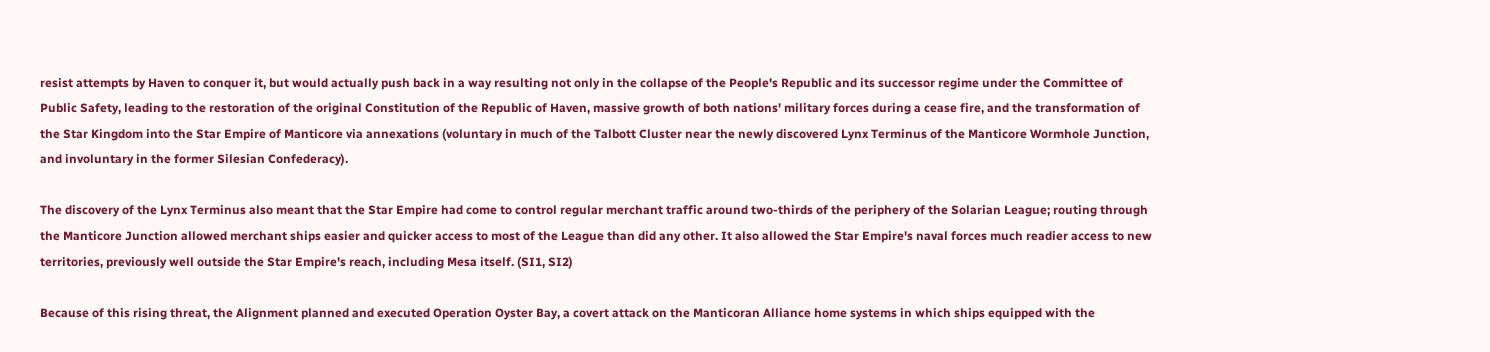resist attempts by Haven to conquer it, but would actually push back in a way resulting not only in the collapse of the People's Republic and its successor regime under the Committee of Public Safety, leading to the restoration of the original Constitution of the Republic of Haven, massive growth of both nations' military forces during a cease fire, and the transformation of the Star Kingdom into the Star Empire of Manticore via annexations (voluntary in much of the Talbott Cluster near the newly discovered Lynx Terminus of the Manticore Wormhole Junction, and involuntary in the former Silesian Confederacy).

The discovery of the Lynx Terminus also meant that the Star Empire had come to control regular merchant traffic around two-thirds of the periphery of the Solarian League; routing through the Manticore Junction allowed merchant ships easier and quicker access to most of the League than did any other. It also allowed the Star Empire's naval forces much readier access to new territories, previously well outside the Star Empire's reach, including Mesa itself. (SI1, SI2)

Because of this rising threat, the Alignment planned and executed Operation Oyster Bay, a covert attack on the Manticoran Alliance home systems in which ships equipped with the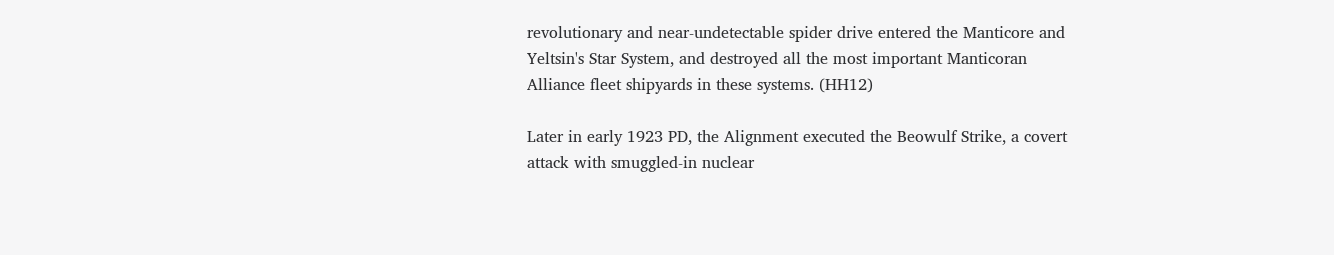revolutionary and near-undetectable spider drive entered the Manticore and Yeltsin's Star System, and destroyed all the most important Manticoran Alliance fleet shipyards in these systems. (HH12)

Later in early 1923 PD, the Alignment executed the Beowulf Strike, a covert attack with smuggled-in nuclear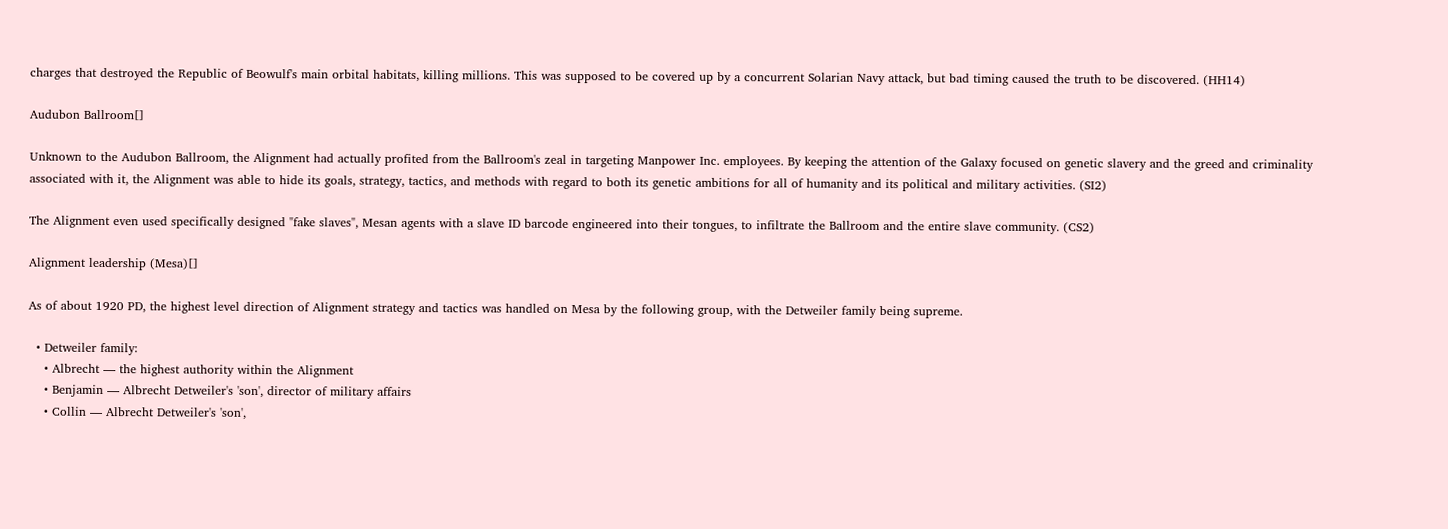charges that destroyed the Republic of Beowulf's main orbital habitats, killing millions. This was supposed to be covered up by a concurrent Solarian Navy attack, but bad timing caused the truth to be discovered. (HH14)

Audubon Ballroom[]

Unknown to the Audubon Ballroom, the Alignment had actually profited from the Ballroom's zeal in targeting Manpower Inc. employees. By keeping the attention of the Galaxy focused on genetic slavery and the greed and criminality associated with it, the Alignment was able to hide its goals, strategy, tactics, and methods with regard to both its genetic ambitions for all of humanity and its political and military activities. (SI2)

The Alignment even used specifically designed "fake slaves", Mesan agents with a slave ID barcode engineered into their tongues, to infiltrate the Ballroom and the entire slave community. (CS2)

Alignment leadership (Mesa)[]

As of about 1920 PD, the highest level direction of Alignment strategy and tactics was handled on Mesa by the following group, with the Detweiler family being supreme.

  • Detweiler family:
    • Albrecht — the highest authority within the Alignment
    • Benjamin — Albrecht Detweiler's 'son', director of military affairs
    • Collin — Albrecht Detweiler's 'son',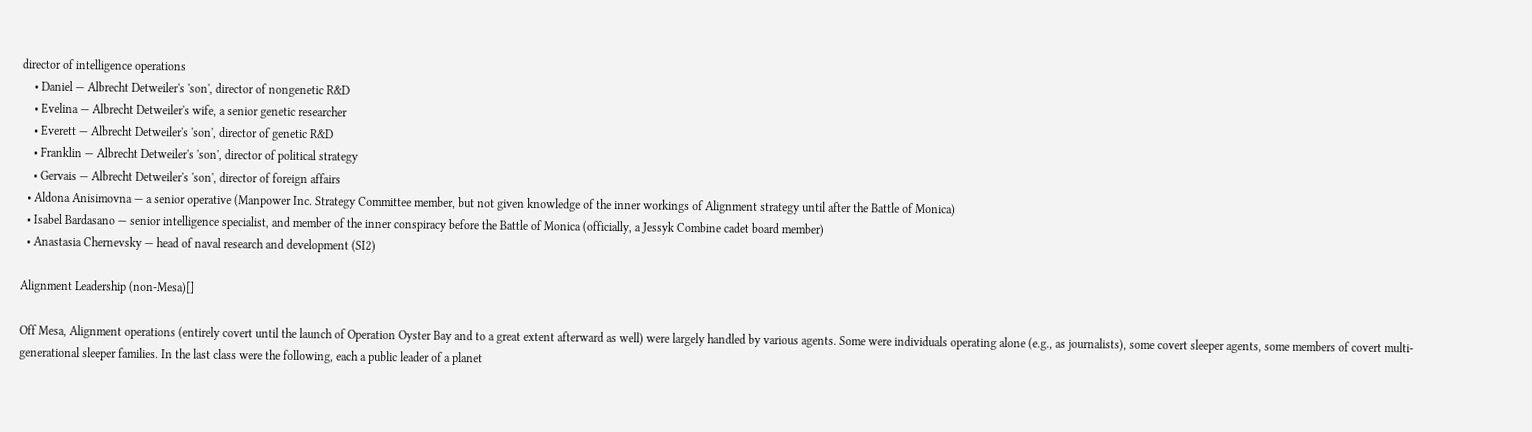director of intelligence operations
    • Daniel — Albrecht Detweiler's 'son', director of nongenetic R&D
    • Evelina — Albrecht Detweiler's wife, a senior genetic researcher
    • Everett — Albrecht Detweiler's 'son', director of genetic R&D
    • Franklin — Albrecht Detweiler's 'son', director of political strategy
    • Gervais — Albrecht Detweiler's 'son', director of foreign affairs
  • Aldona Anisimovna — a senior operative (Manpower Inc. Strategy Committee member, but not given knowledge of the inner workings of Alignment strategy until after the Battle of Monica)
  • Isabel Bardasano — senior intelligence specialist, and member of the inner conspiracy before the Battle of Monica (officially, a Jessyk Combine cadet board member)
  • Anastasia Chernevsky — head of naval research and development (SI2)

Alignment Leadership (non-Mesa)[]

Off Mesa, Alignment operations (entirely covert until the launch of Operation Oyster Bay and to a great extent afterward as well) were largely handled by various agents. Some were individuals operating alone (e.g., as journalists), some covert sleeper agents, some members of covert multi-generational sleeper families. In the last class were the following, each a public leader of a planet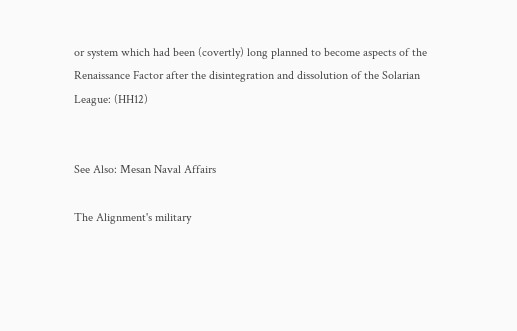or system which had been (covertly) long planned to become aspects of the Renaissance Factor after the disintegration and dissolution of the Solarian League: (HH12)


See Also: Mesan Naval Affairs

The Alignment's military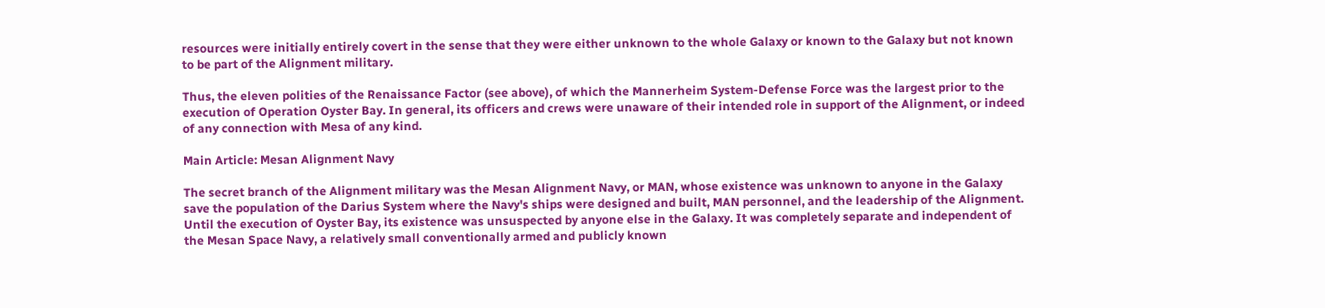resources were initially entirely covert in the sense that they were either unknown to the whole Galaxy or known to the Galaxy but not known to be part of the Alignment military.

Thus, the eleven polities of the Renaissance Factor (see above), of which the Mannerheim System-Defense Force was the largest prior to the execution of Operation Oyster Bay. In general, its officers and crews were unaware of their intended role in support of the Alignment, or indeed of any connection with Mesa of any kind.

Main Article: Mesan Alignment Navy

The secret branch of the Alignment military was the Mesan Alignment Navy, or MAN, whose existence was unknown to anyone in the Galaxy save the population of the Darius System where the Navy's ships were designed and built, MAN personnel, and the leadership of the Alignment. Until the execution of Oyster Bay, its existence was unsuspected by anyone else in the Galaxy. It was completely separate and independent of the Mesan Space Navy, a relatively small conventionally armed and publicly known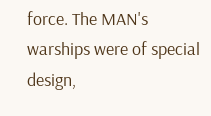force. The MAN's warships were of special design,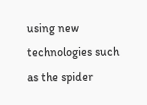using new technologies such as the spider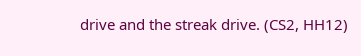drive and the streak drive. (CS2, HH12)